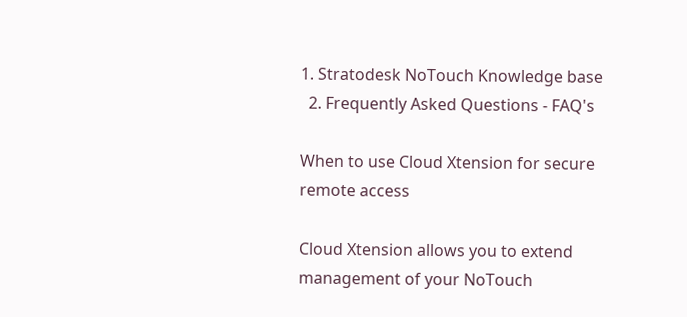1. Stratodesk NoTouch Knowledge base
  2. Frequently Asked Questions - FAQ's

When to use Cloud Xtension for secure remote access

Cloud Xtension allows you to extend management of your NoTouch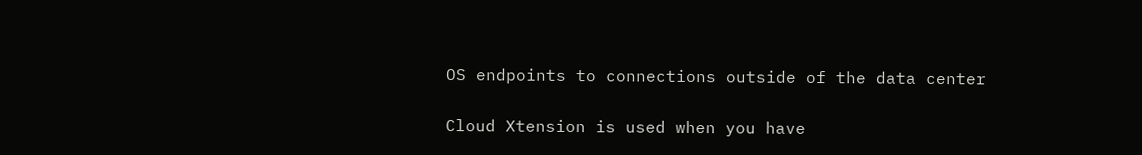OS endpoints to connections outside of the data center

Cloud Xtension is used when you have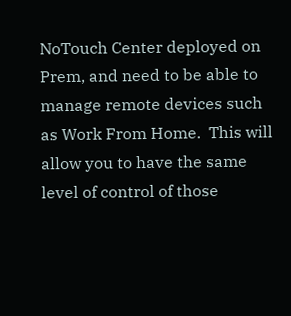NoTouch Center deployed on Prem, and need to be able to manage remote devices such as Work From Home.  This will allow you to have the same level of control of those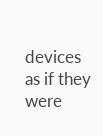devices as if they were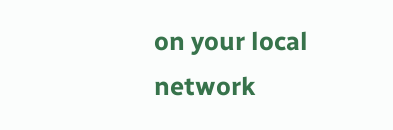on your local network